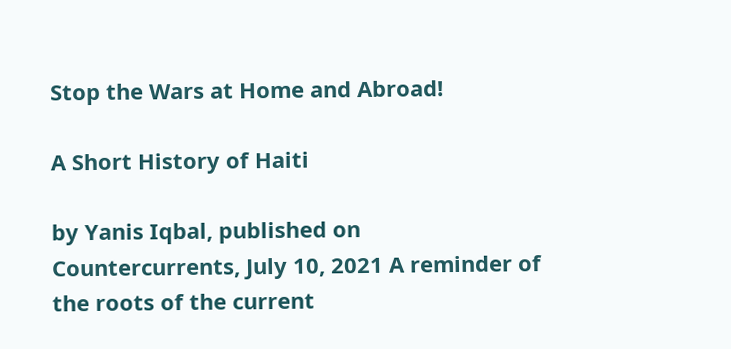Stop the Wars at Home and Abroad!

A Short History of Haiti

by Yanis Iqbal, published on Countercurrents, July 10, 2021 A reminder of the roots of the current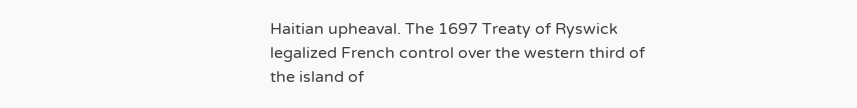Haitian upheaval. The 1697 Treaty of Ryswick legalized French control over the western third of the island of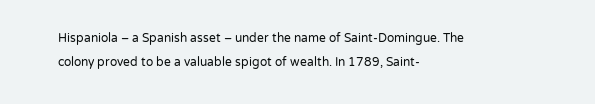Hispaniola – a Spanish asset – under the name of Saint-Domingue. The colony proved to be a valuable spigot of wealth. In 1789, Saint-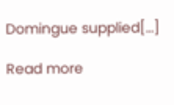Domingue supplied[…]

Read more